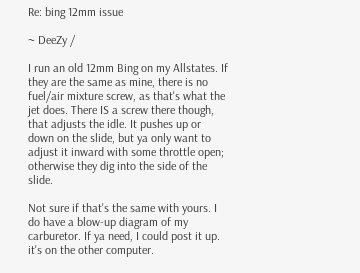Re: bing 12mm issue

~ DeeZy /

I run an old 12mm Bing on my Allstates. If they are the same as mine, there is no fuel/air mixture screw, as that's what the jet does. There IS a screw there though, that adjusts the idle. It pushes up or down on the slide, but ya only want to adjust it inward with some throttle open; otherwise they dig into the side of the slide.

Not sure if that's the same with yours. I do have a blow-up diagram of my carburetor. If ya need, I could post it up. it's on the other computer.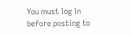You must log in before posting to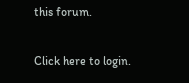this forum.

Click here to login.